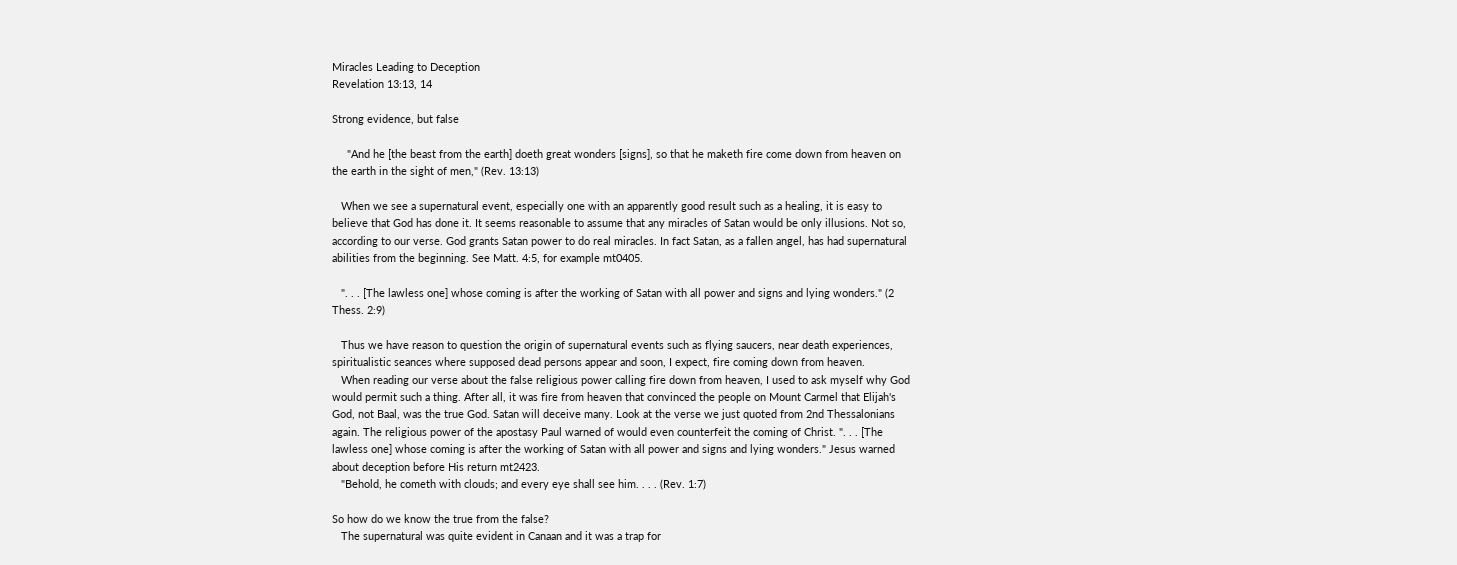Miracles Leading to Deception
Revelation 13:13, 14

Strong evidence, but false

     "And he [the beast from the earth] doeth great wonders [signs], so that he maketh fire come down from heaven on the earth in the sight of men," (Rev. 13:13)

   When we see a supernatural event, especially one with an apparently good result such as a healing, it is easy to believe that God has done it. It seems reasonable to assume that any miracles of Satan would be only illusions. Not so, according to our verse. God grants Satan power to do real miracles. In fact Satan, as a fallen angel, has had supernatural abilities from the beginning. See Matt. 4:5, for example mt0405.

   ". . . [The lawless one] whose coming is after the working of Satan with all power and signs and lying wonders." (2 Thess. 2:9)

   Thus we have reason to question the origin of supernatural events such as flying saucers, near death experiences, spiritualistic seances where supposed dead persons appear and soon, I expect, fire coming down from heaven.
   When reading our verse about the false religious power calling fire down from heaven, I used to ask myself why God would permit such a thing. After all, it was fire from heaven that convinced the people on Mount Carmel that Elijah's God, not Baal, was the true God. Satan will deceive many. Look at the verse we just quoted from 2nd Thessalonians again. The religious power of the apostasy Paul warned of would even counterfeit the coming of Christ. ". . . [The lawless one] whose coming is after the working of Satan with all power and signs and lying wonders." Jesus warned about deception before His return mt2423.
   "Behold, he cometh with clouds; and every eye shall see him. . . . (Rev. 1:7)

So how do we know the true from the false?
   The supernatural was quite evident in Canaan and it was a trap for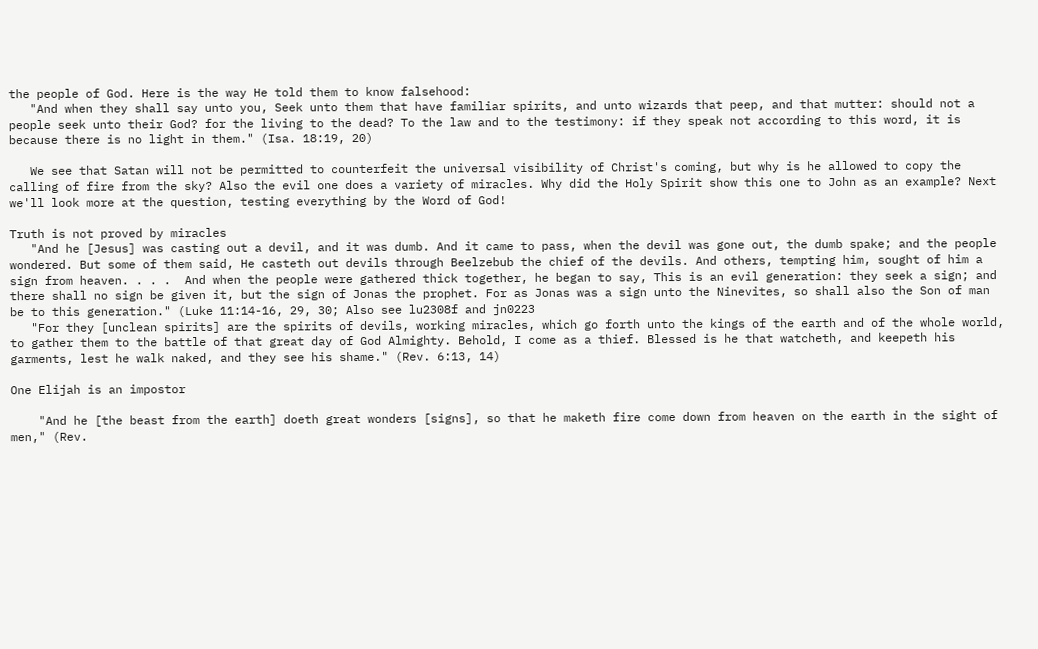the people of God. Here is the way He told them to know falsehood:
   "And when they shall say unto you, Seek unto them that have familiar spirits, and unto wizards that peep, and that mutter: should not a people seek unto their God? for the living to the dead? To the law and to the testimony: if they speak not according to this word, it is because there is no light in them." (Isa. 18:19, 20)

   We see that Satan will not be permitted to counterfeit the universal visibility of Christ's coming, but why is he allowed to copy the calling of fire from the sky? Also the evil one does a variety of miracles. Why did the Holy Spirit show this one to John as an example? Next we'll look more at the question, testing everything by the Word of God!

Truth is not proved by miracles
   "And he [Jesus] was casting out a devil, and it was dumb. And it came to pass, when the devil was gone out, the dumb spake; and the people wondered. But some of them said, He casteth out devils through Beelzebub the chief of the devils. And others, tempting him, sought of him a sign from heaven. . . .  And when the people were gathered thick together, he began to say, This is an evil generation: they seek a sign; and there shall no sign be given it, but the sign of Jonas the prophet. For as Jonas was a sign unto the Ninevites, so shall also the Son of man be to this generation." (Luke 11:14-16, 29, 30; Also see lu2308f and jn0223
   "For they [unclean spirits] are the spirits of devils, working miracles, which go forth unto the kings of the earth and of the whole world, to gather them to the battle of that great day of God Almighty. Behold, I come as a thief. Blessed is he that watcheth, and keepeth his garments, lest he walk naked, and they see his shame." (Rev. 6:13, 14)

One Elijah is an impostor

    "And he [the beast from the earth] doeth great wonders [signs], so that he maketh fire come down from heaven on the earth in the sight of men," (Rev.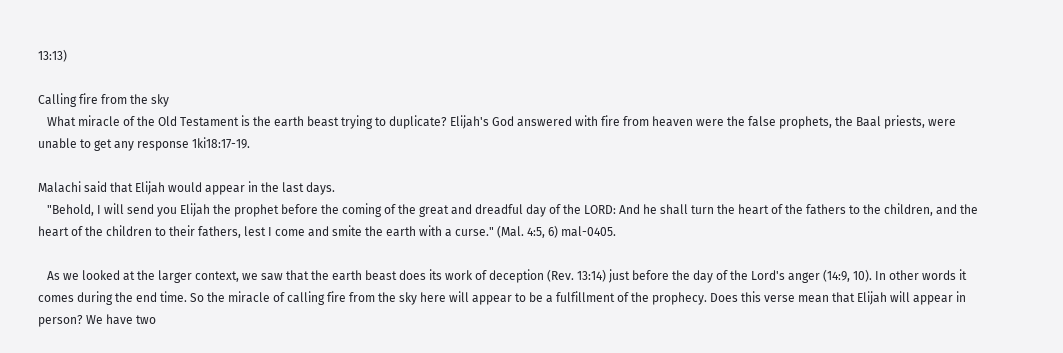13:13)

Calling fire from the sky
   What miracle of the Old Testament is the earth beast trying to duplicate? Elijah's God answered with fire from heaven were the false prophets, the Baal priests, were unable to get any response 1ki18:17-19.

Malachi said that Elijah would appear in the last days.
   "Behold, I will send you Elijah the prophet before the coming of the great and dreadful day of the LORD: And he shall turn the heart of the fathers to the children, and the heart of the children to their fathers, lest I come and smite the earth with a curse." (Mal. 4:5, 6) mal-0405.

   As we looked at the larger context, we saw that the earth beast does its work of deception (Rev. 13:14) just before the day of the Lord's anger (14:9, 10). In other words it comes during the end time. So the miracle of calling fire from the sky here will appear to be a fulfillment of the prophecy. Does this verse mean that Elijah will appear in person? We have two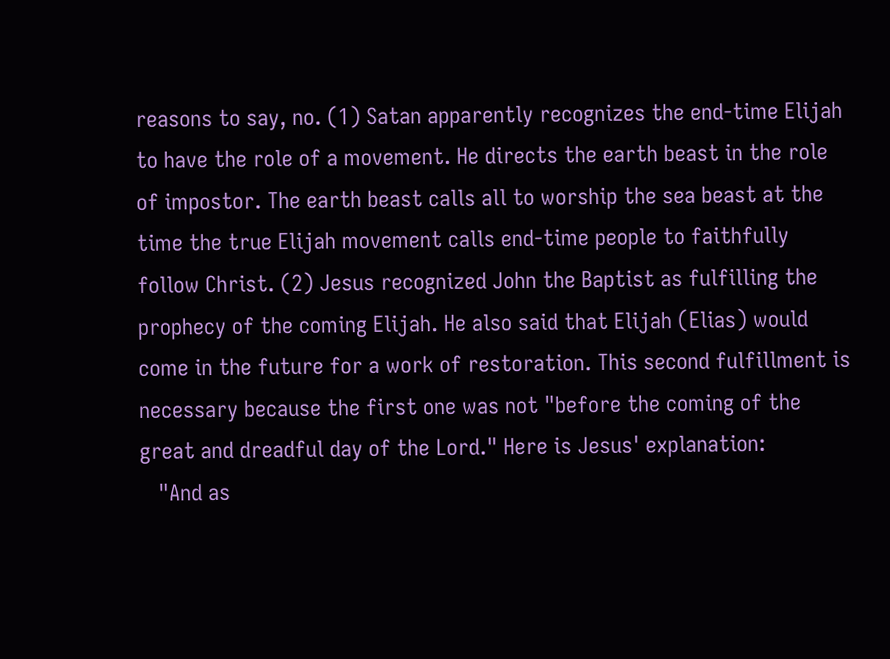reasons to say, no. (1) Satan apparently recognizes the end-time Elijah to have the role of a movement. He directs the earth beast in the role of impostor. The earth beast calls all to worship the sea beast at the time the true Elijah movement calls end-time people to faithfully follow Christ. (2) Jesus recognized John the Baptist as fulfilling the prophecy of the coming Elijah. He also said that Elijah (Elias) would come in the future for a work of restoration. This second fulfillment is necessary because the first one was not "before the coming of the great and dreadful day of the Lord." Here is Jesus' explanation:
   "And as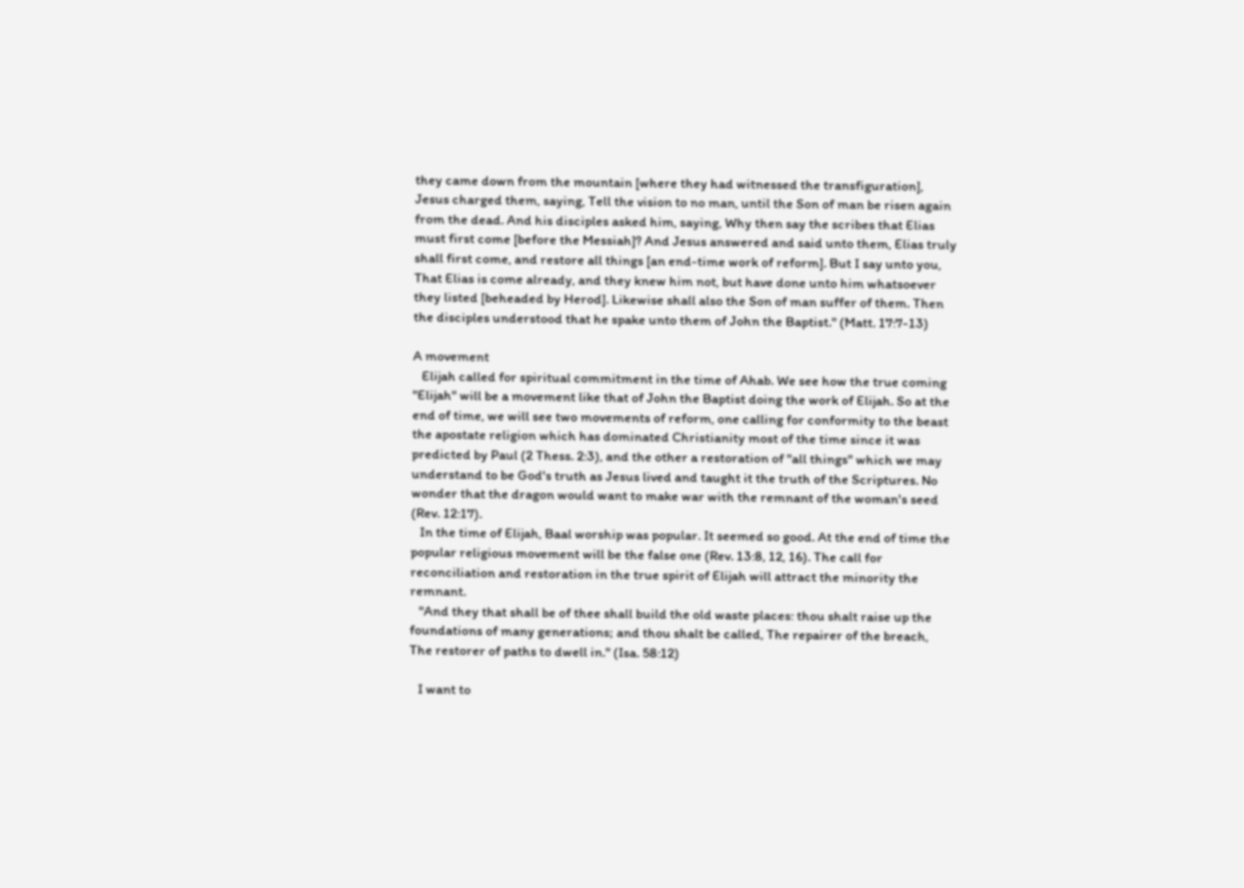they came down from the mountain [where they had witnessed the transfiguration], Jesus charged them, saying, Tell the vision to no man, until the Son of man be risen again from the dead. And his disciples asked him, saying, Why then say the scribes that Elias must first come [before the Messiah]? And Jesus answered and said unto them, Elias truly shall first come, and restore all things [an end-time work of reform]. But I say unto you, That Elias is come already, and they knew him not, but have done unto him whatsoever they listed [beheaded by Herod]. Likewise shall also the Son of man suffer of them. Then the disciples understood that he spake unto them of John the Baptist." (Matt. 17:7-13)

A movement
   Elijah called for spiritual commitment in the time of Ahab. We see how the true coming "Elijah" will be a movement like that of John the Baptist doing the work of Elijah. So at the end of time, we will see two movements of reform, one calling for conformity to the beast the apostate religion which has dominated Christianity most of the time since it was predicted by Paul (2 Thess. 2:3), and the other a restoration of "all things" which we may understand to be God's truth as Jesus lived and taught it the truth of the Scriptures. No wonder that the dragon would want to make war with the remnant of the woman's seed (Rev. 12:17).
   In the time of Elijah, Baal worship was popular. It seemed so good. At the end of time the popular religious movement will be the false one (Rev. 13:8, 12, 16). The call for reconciliation and restoration in the true spirit of Elijah will attract the minority the remnant.
   "And they that shall be of thee shall build the old waste places: thou shalt raise up the foundations of many generations; and thou shalt be called, The repairer of the breach, The restorer of paths to dwell in." (Isa. 58:12)

   I want to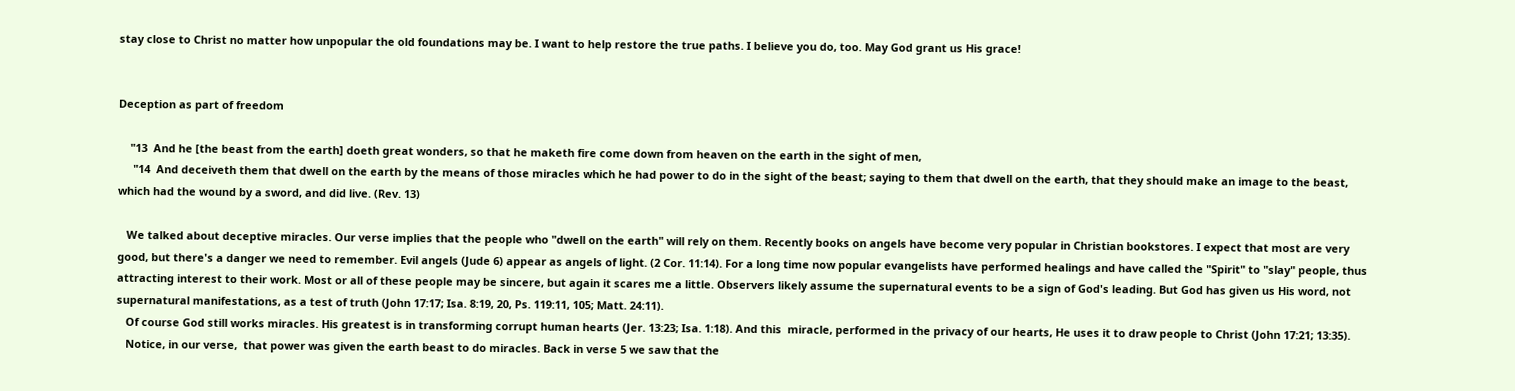stay close to Christ no matter how unpopular the old foundations may be. I want to help restore the true paths. I believe you do, too. May God grant us His grace!


Deception as part of freedom

    "13  And he [the beast from the earth] doeth great wonders, so that he maketh fire come down from heaven on the earth in the sight of men,
     "14  And deceiveth them that dwell on the earth by the means of those miracles which he had power to do in the sight of the beast; saying to them that dwell on the earth, that they should make an image to the beast, which had the wound by a sword, and did live. (Rev. 13)

   We talked about deceptive miracles. Our verse implies that the people who "dwell on the earth" will rely on them. Recently books on angels have become very popular in Christian bookstores. I expect that most are very good, but there's a danger we need to remember. Evil angels (Jude 6) appear as angels of light. (2 Cor. 11:14). For a long time now popular evangelists have performed healings and have called the "Spirit" to "slay" people, thus attracting interest to their work. Most or all of these people may be sincere, but again it scares me a little. Observers likely assume the supernatural events to be a sign of God's leading. But God has given us His word, not supernatural manifestations, as a test of truth (John 17:17; Isa. 8:19, 20, Ps. 119:11, 105; Matt. 24:11).
   Of course God still works miracles. His greatest is in transforming corrupt human hearts (Jer. 13:23; Isa. 1:18). And this  miracle, performed in the privacy of our hearts, He uses it to draw people to Christ (John 17:21; 13:35).
   Notice, in our verse,  that power was given the earth beast to do miracles. Back in verse 5 we saw that the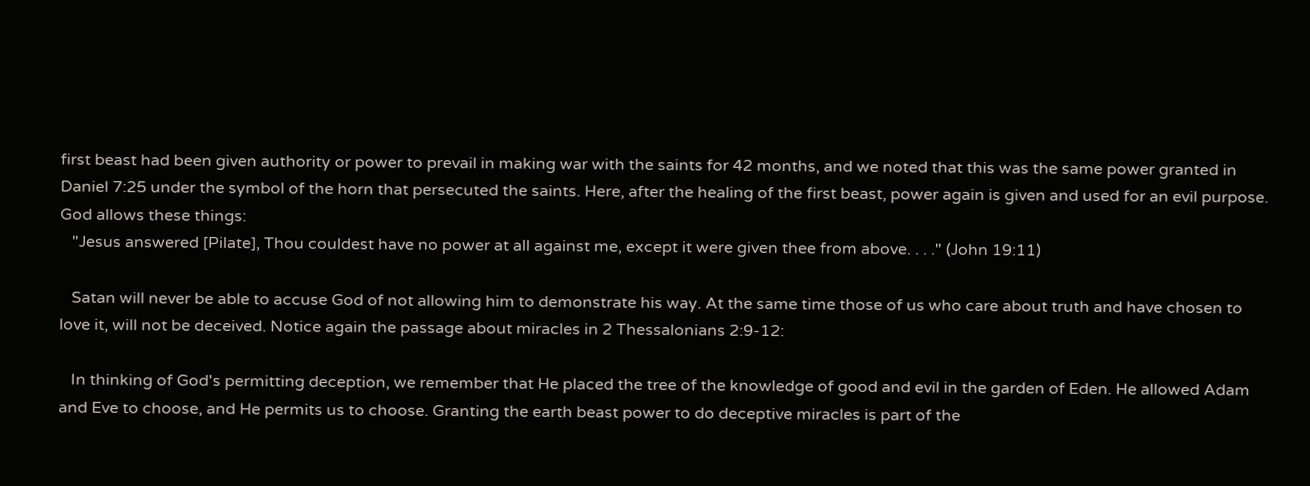first beast had been given authority or power to prevail in making war with the saints for 42 months, and we noted that this was the same power granted in Daniel 7:25 under the symbol of the horn that persecuted the saints. Here, after the healing of the first beast, power again is given and used for an evil purpose. God allows these things:
   "Jesus answered [Pilate], Thou couldest have no power at all against me, except it were given thee from above. . . ." (John 19:11)

   Satan will never be able to accuse God of not allowing him to demonstrate his way. At the same time those of us who care about truth and have chosen to love it, will not be deceived. Notice again the passage about miracles in 2 Thessalonians 2:9-12:

   In thinking of God's permitting deception, we remember that He placed the tree of the knowledge of good and evil in the garden of Eden. He allowed Adam and Eve to choose, and He permits us to choose. Granting the earth beast power to do deceptive miracles is part of the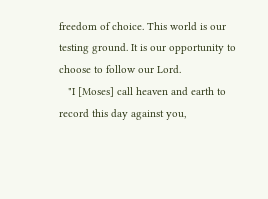freedom of choice. This world is our testing ground. It is our opportunity to choose to follow our Lord.
   "I [Moses] call heaven and earth to record this day against you,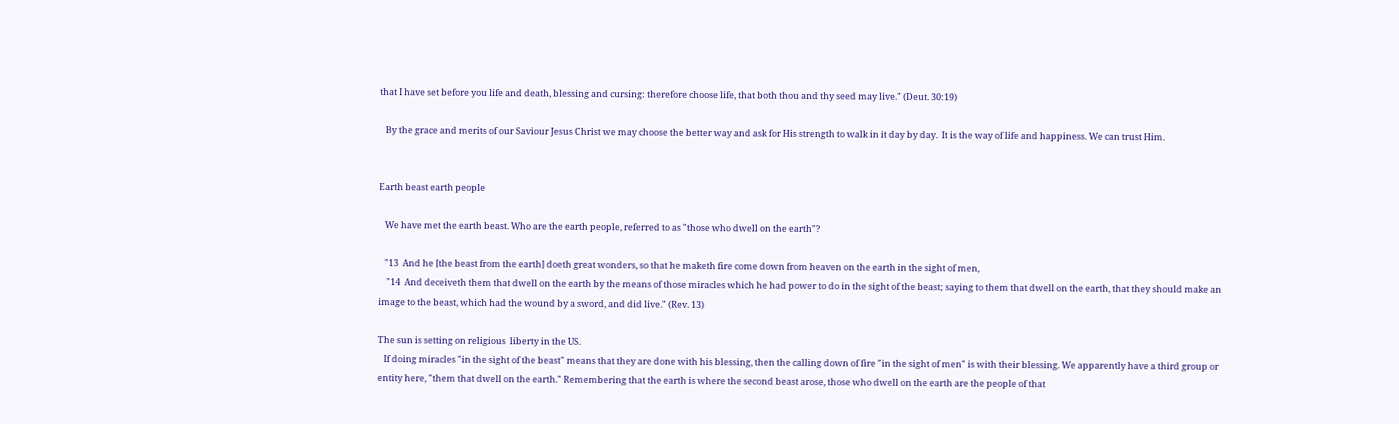that I have set before you life and death, blessing and cursing: therefore choose life, that both thou and thy seed may live." (Deut. 30:19)

   By the grace and merits of our Saviour Jesus Christ we may choose the better way and ask for His strength to walk in it day by day.  It is the way of life and happiness. We can trust Him.


Earth beast earth people

   We have met the earth beast. Who are the earth people, referred to as "those who dwell on the earth"?

   "13  And he [the beast from the earth] doeth great wonders, so that he maketh fire come down from heaven on the earth in the sight of men,
    "14  And deceiveth them that dwell on the earth by the means of those miracles which he had power to do in the sight of the beast; saying to them that dwell on the earth, that they should make an image to the beast, which had the wound by a sword, and did live." (Rev. 13)

The sun is setting on religious  liberty in the US.
   If doing miracles "in the sight of the beast" means that they are done with his blessing, then the calling down of fire "in the sight of men" is with their blessing. We apparently have a third group or entity here, "them that dwell on the earth." Remembering that the earth is where the second beast arose, those who dwell on the earth are the people of that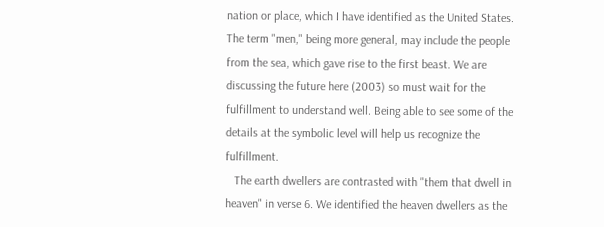nation or place, which I have identified as the United States. The term "men," being more general, may include the people from the sea, which gave rise to the first beast. We are discussing the future here (2003) so must wait for the fulfillment to understand well. Being able to see some of the details at the symbolic level will help us recognize the fulfillment.
   The earth dwellers are contrasted with "them that dwell in heaven" in verse 6. We identified the heaven dwellers as the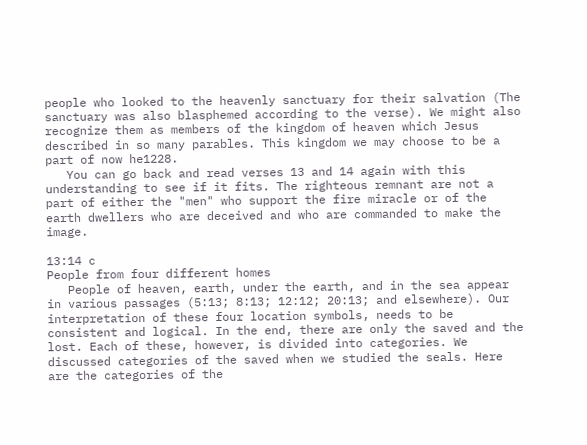people who looked to the heavenly sanctuary for their salvation (The sanctuary was also blasphemed according to the verse). We might also recognize them as members of the kingdom of heaven which Jesus described in so many parables. This kingdom we may choose to be a part of now he1228.
   You can go back and read verses 13 and 14 again with this understanding to see if it fits. The righteous remnant are not a part of either the "men" who support the fire miracle or of the earth dwellers who are deceived and who are commanded to make the image.

13:14 c
People from four different homes
   People of heaven, earth, under the earth, and in the sea appear in various passages (5:13; 8:13; 12:12; 20:13; and elsewhere). Our interpretation of these four location symbols, needs to be consistent and logical. In the end, there are only the saved and the lost. Each of these, however, is divided into categories. We discussed categories of the saved when we studied the seals. Here are the categories of the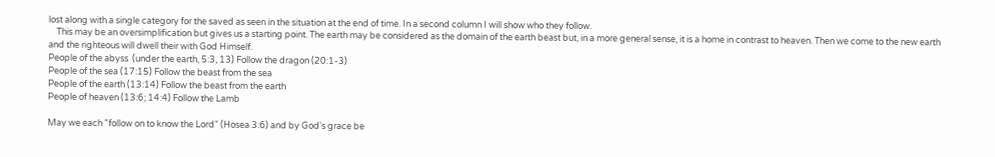lost along with a single category for the saved as seen in the situation at the end of time. In a second column I will show who they follow.
    This may be an oversimplification but gives us a starting point. The earth may be considered as the domain of the earth beast but, in a more general sense, it is a home in contrast to heaven. Then we come to the new earth and the righteous will dwell their with God Himself.
People of the abyss  (under the earth, 5:3, 13) Follow the dragon (20:1-3)
People of the sea (17:15) Follow the beast from the sea
People of the earth (13:14) Follow the beast from the earth
People of heaven (13:6; 14:4) Follow the Lamb

May we each "follow on to know the Lord" (Hosea 3:6) and by God's grace be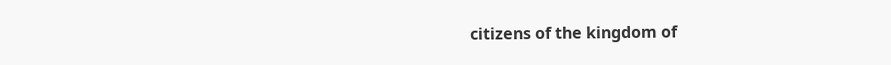citizens of the kingdom of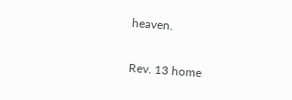heaven.

Rev. 13 home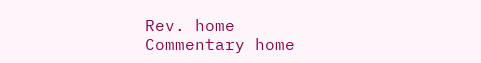Rev. home
Commentary home